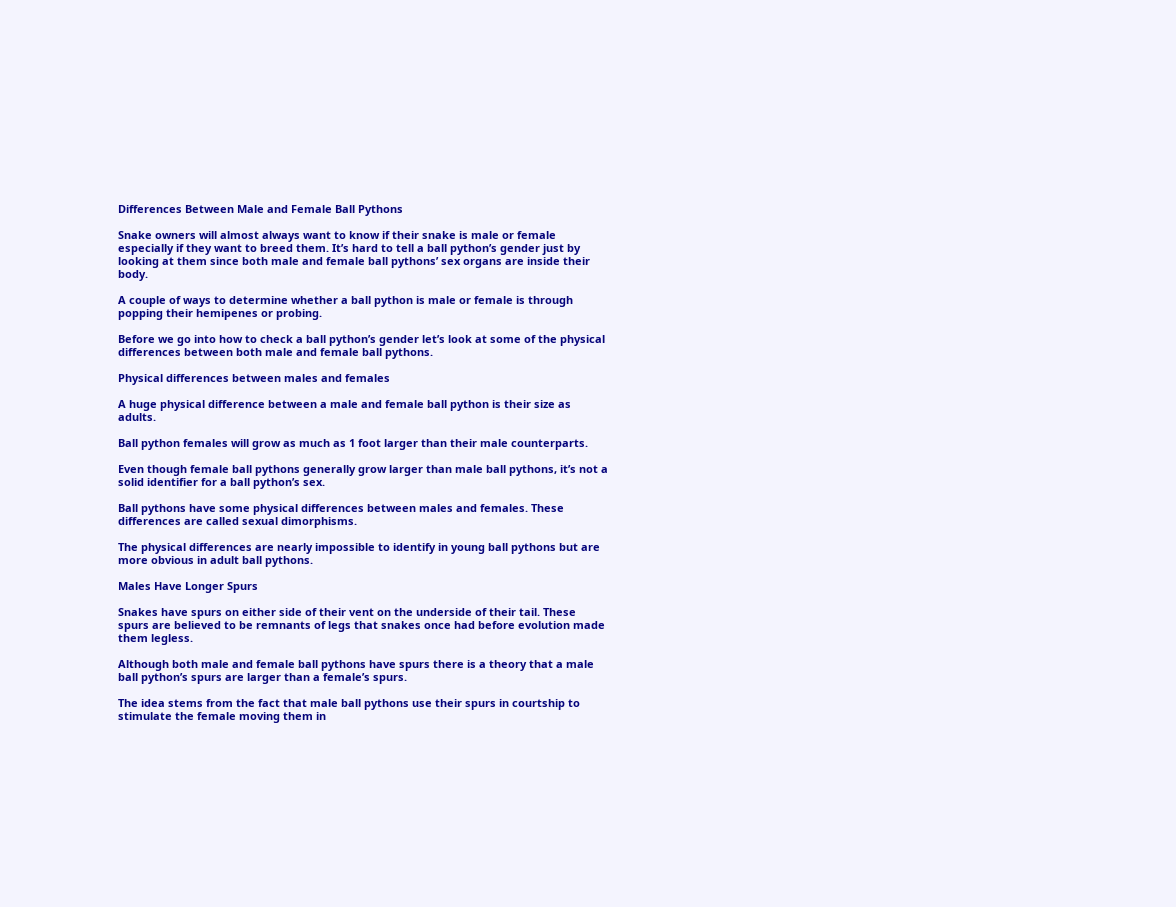Differences Between Male and Female Ball Pythons

Snake owners will almost always want to know if their snake is male or female especially if they want to breed them. It’s hard to tell a ball python’s gender just by looking at them since both male and female ball pythons’ sex organs are inside their body.

A couple of ways to determine whether a ball python is male or female is through popping their hemipenes or probing.

Before we go into how to check a ball python’s gender let’s look at some of the physical differences between both male and female ball pythons.

Physical differences between males and females

A huge physical difference between a male and female ball python is their size as adults.

Ball python females will grow as much as 1 foot larger than their male counterparts.

Even though female ball pythons generally grow larger than male ball pythons, it’s not a solid identifier for a ball python’s sex.

Ball pythons have some physical differences between males and females. These differences are called sexual dimorphisms.

The physical differences are nearly impossible to identify in young ball pythons but are more obvious in adult ball pythons.

Males Have Longer Spurs

Snakes have spurs on either side of their vent on the underside of their tail. These spurs are believed to be remnants of legs that snakes once had before evolution made them legless.

Although both male and female ball pythons have spurs there is a theory that a male ball python’s spurs are larger than a female’s spurs.

The idea stems from the fact that male ball pythons use their spurs in courtship to stimulate the female moving them in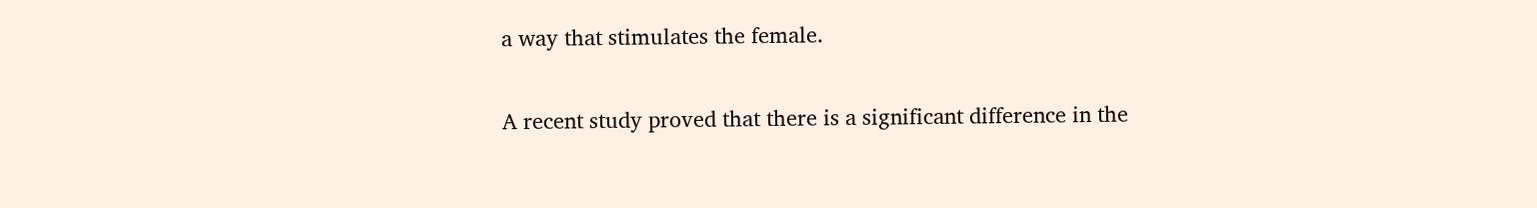a way that stimulates the female.

A recent study proved that there is a significant difference in the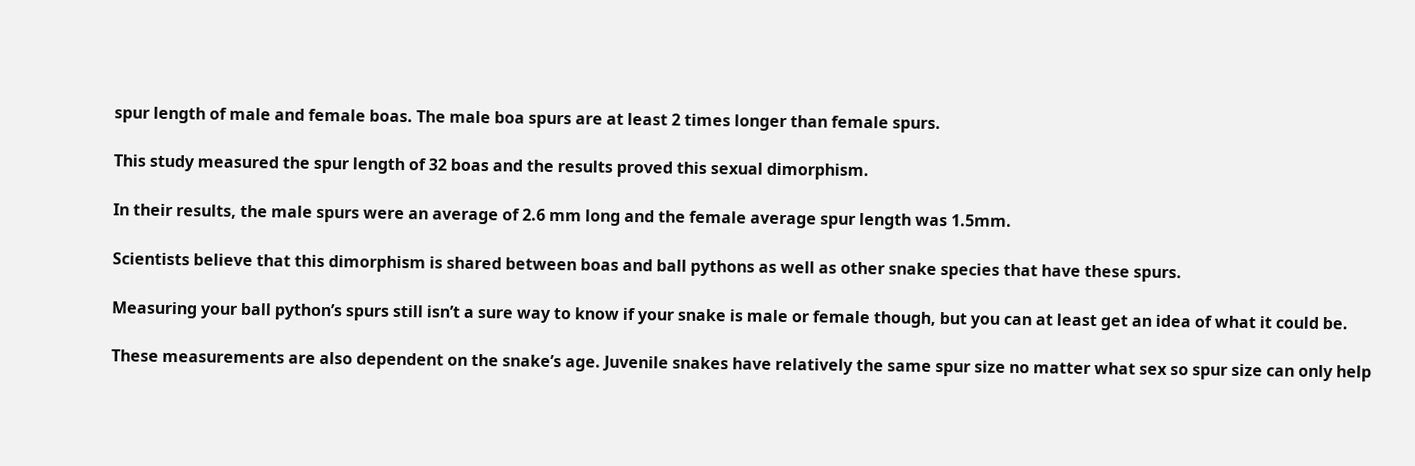spur length of male and female boas. The male boa spurs are at least 2 times longer than female spurs.

This study measured the spur length of 32 boas and the results proved this sexual dimorphism.

In their results, the male spurs were an average of 2.6 mm long and the female average spur length was 1.5mm.

Scientists believe that this dimorphism is shared between boas and ball pythons as well as other snake species that have these spurs.

Measuring your ball python’s spurs still isn’t a sure way to know if your snake is male or female though, but you can at least get an idea of what it could be.

These measurements are also dependent on the snake’s age. Juvenile snakes have relatively the same spur size no matter what sex so spur size can only help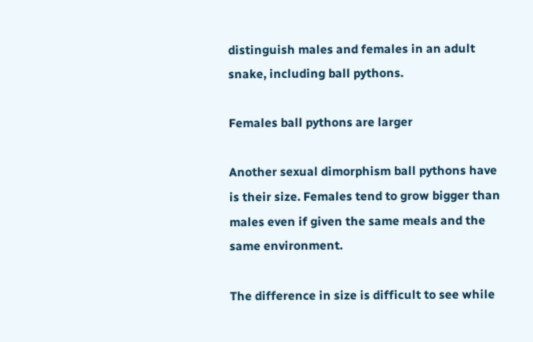distinguish males and females in an adult snake, including ball pythons.

Females ball pythons are larger

Another sexual dimorphism ball pythons have is their size. Females tend to grow bigger than males even if given the same meals and the same environment.

The difference in size is difficult to see while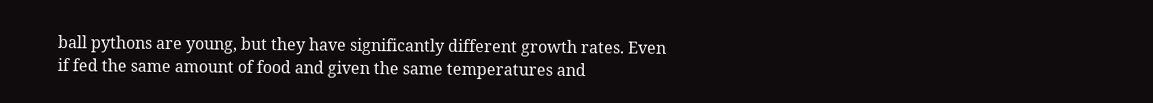ball pythons are young, but they have significantly different growth rates. Even if fed the same amount of food and given the same temperatures and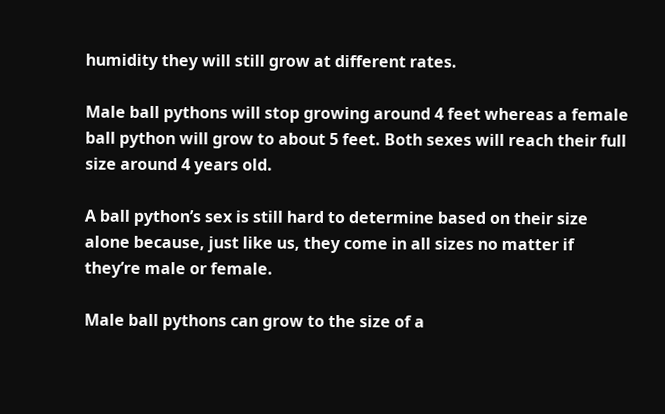humidity they will still grow at different rates.

Male ball pythons will stop growing around 4 feet whereas a female ball python will grow to about 5 feet. Both sexes will reach their full size around 4 years old.

A ball python’s sex is still hard to determine based on their size alone because, just like us, they come in all sizes no matter if they’re male or female.

Male ball pythons can grow to the size of a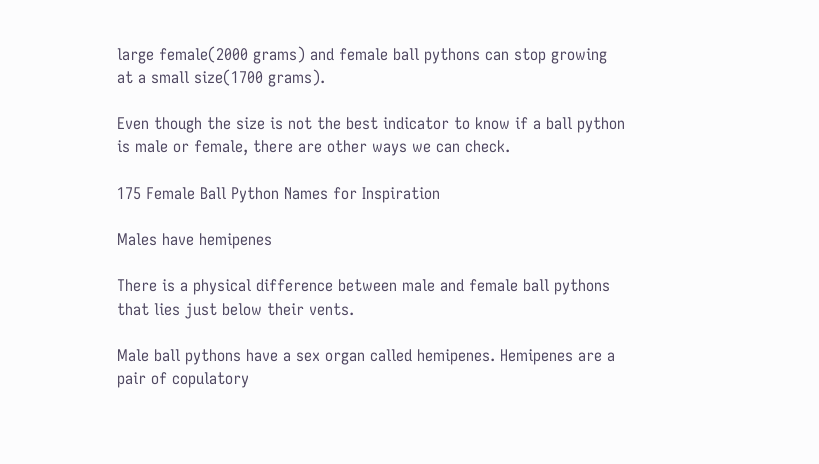large female(2000 grams) and female ball pythons can stop growing at a small size(1700 grams).

Even though the size is not the best indicator to know if a ball python is male or female, there are other ways we can check.

175 Female Ball Python Names for Inspiration

Males have hemipenes

There is a physical difference between male and female ball pythons that lies just below their vents.

Male ball pythons have a sex organ called hemipenes. Hemipenes are a pair of copulatory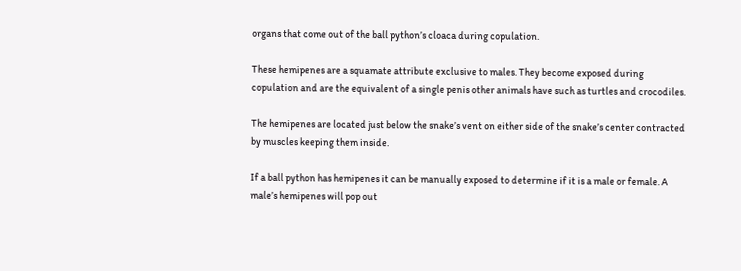organs that come out of the ball python’s cloaca during copulation.

These hemipenes are a squamate attribute exclusive to males. They become exposed during copulation and are the equivalent of a single penis other animals have such as turtles and crocodiles.

The hemipenes are located just below the snake’s vent on either side of the snake’s center contracted by muscles keeping them inside.

If a ball python has hemipenes it can be manually exposed to determine if it is a male or female. A male’s hemipenes will pop out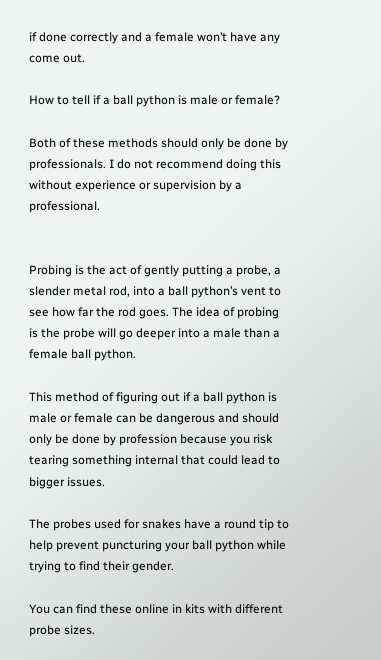if done correctly and a female won’t have any come out.

How to tell if a ball python is male or female?

Both of these methods should only be done by professionals. I do not recommend doing this without experience or supervision by a professional.


Probing is the act of gently putting a probe, a slender metal rod, into a ball python’s vent to see how far the rod goes. The idea of probing is the probe will go deeper into a male than a female ball python.

This method of figuring out if a ball python is male or female can be dangerous and should only be done by profession because you risk tearing something internal that could lead to bigger issues.

The probes used for snakes have a round tip to help prevent puncturing your ball python while trying to find their gender.

You can find these online in kits with different probe sizes.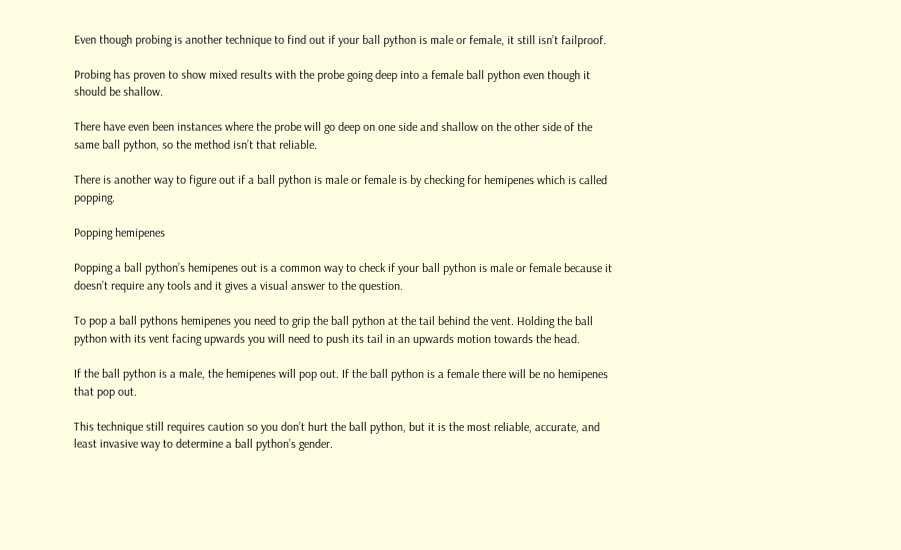Even though probing is another technique to find out if your ball python is male or female, it still isn’t failproof.

Probing has proven to show mixed results with the probe going deep into a female ball python even though it should be shallow.

There have even been instances where the probe will go deep on one side and shallow on the other side of the same ball python, so the method isn’t that reliable.

There is another way to figure out if a ball python is male or female is by checking for hemipenes which is called popping.

Popping hemipenes

Popping a ball python’s hemipenes out is a common way to check if your ball python is male or female because it doesn’t require any tools and it gives a visual answer to the question.

To pop a ball pythons hemipenes you need to grip the ball python at the tail behind the vent. Holding the ball python with its vent facing upwards you will need to push its tail in an upwards motion towards the head.

If the ball python is a male, the hemipenes will pop out. If the ball python is a female there will be no hemipenes that pop out.

This technique still requires caution so you don’t hurt the ball python, but it is the most reliable, accurate, and least invasive way to determine a ball python’s gender.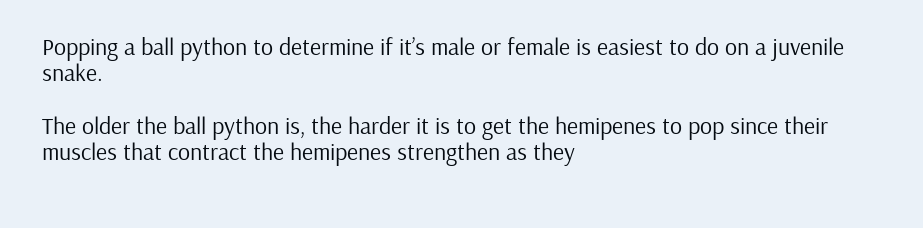Popping a ball python to determine if it’s male or female is easiest to do on a juvenile snake.

The older the ball python is, the harder it is to get the hemipenes to pop since their muscles that contract the hemipenes strengthen as they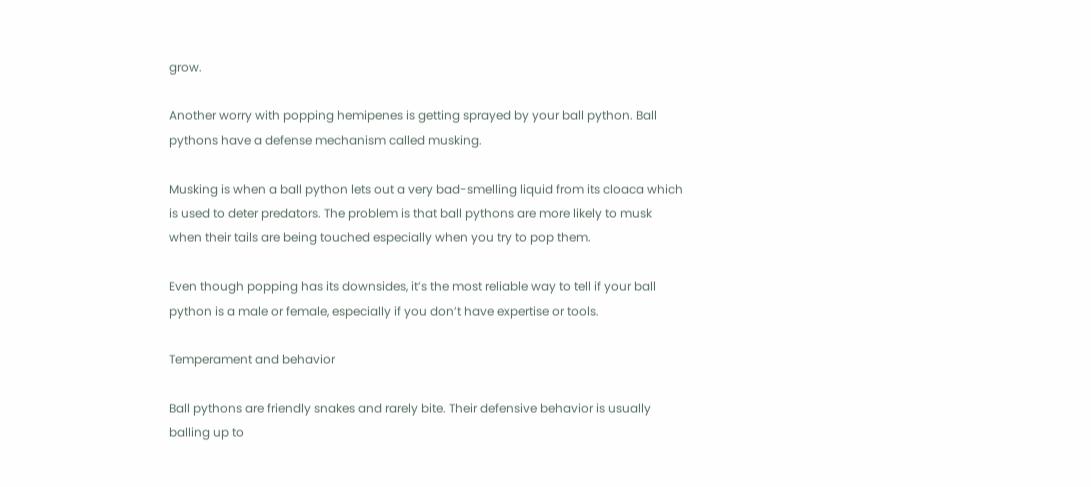grow.

Another worry with popping hemipenes is getting sprayed by your ball python. Ball pythons have a defense mechanism called musking.

Musking is when a ball python lets out a very bad-smelling liquid from its cloaca which is used to deter predators. The problem is that ball pythons are more likely to musk when their tails are being touched especially when you try to pop them.

Even though popping has its downsides, it’s the most reliable way to tell if your ball python is a male or female, especially if you don’t have expertise or tools.

Temperament and behavior

Ball pythons are friendly snakes and rarely bite. Their defensive behavior is usually balling up to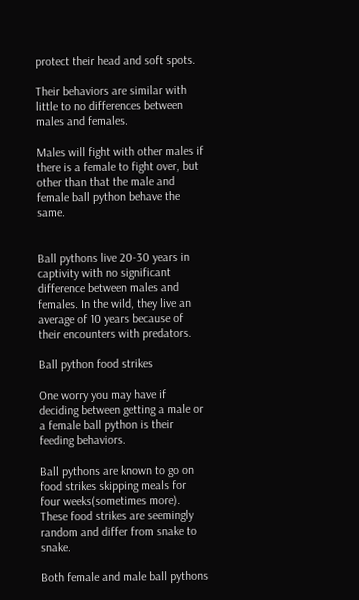protect their head and soft spots.

Their behaviors are similar with little to no differences between males and females.

Males will fight with other males if there is a female to fight over, but other than that the male and female ball python behave the same.


Ball pythons live 20-30 years in captivity with no significant difference between males and females. In the wild, they live an average of 10 years because of their encounters with predators.

Ball python food strikes

One worry you may have if deciding between getting a male or a female ball python is their feeding behaviors.

Ball pythons are known to go on food strikes skipping meals for four weeks(sometimes more). These food strikes are seemingly random and differ from snake to snake.

Both female and male ball pythons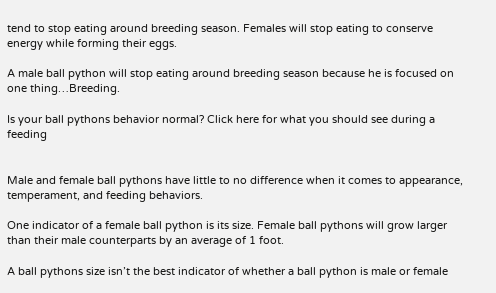tend to stop eating around breeding season. Females will stop eating to conserve energy while forming their eggs.

A male ball python will stop eating around breeding season because he is focused on one thing…Breeding.

Is your ball pythons behavior normal? Click here for what you should see during a feeding


Male and female ball pythons have little to no difference when it comes to appearance, temperament, and feeding behaviors.

One indicator of a female ball python is its size. Female ball pythons will grow larger than their male counterparts by an average of 1 foot.

A ball pythons size isn’t the best indicator of whether a ball python is male or female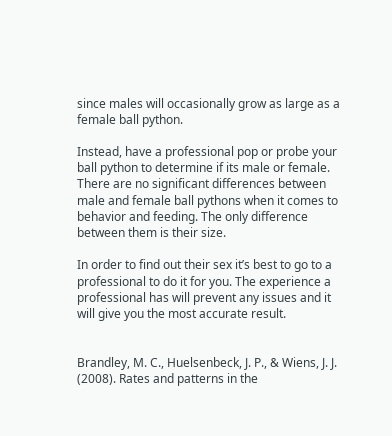since males will occasionally grow as large as a female ball python.

Instead, have a professional pop or probe your ball python to determine if its male or female. There are no significant differences between male and female ball pythons when it comes to behavior and feeding. The only difference between them is their size.

In order to find out their sex it’s best to go to a professional to do it for you. The experience a professional has will prevent any issues and it will give you the most accurate result.


Brandley, M. C., Huelsenbeck, J. P., & Wiens, J. J. (2008). Rates and patterns in the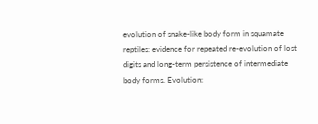evolution of snake‐like body form in squamate reptiles: evidence for repeated re‐evolution of lost digits and long‐term persistence of intermediate body forms. Evolution: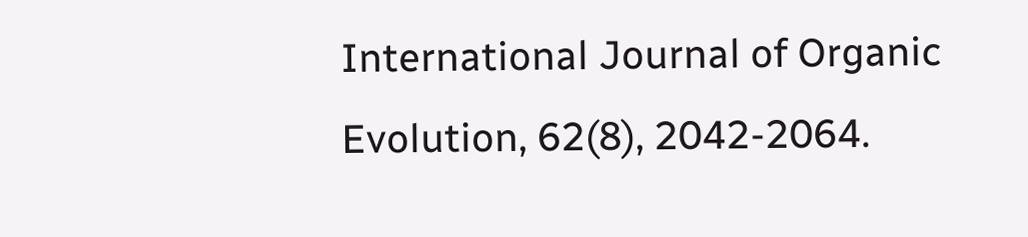International Journal of Organic Evolution, 62(8), 2042-2064.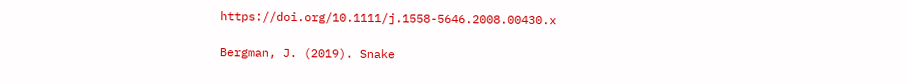https://doi.org/10.1111/j.1558-5646.2008.00430.x

Bergman, J. (2019). Snake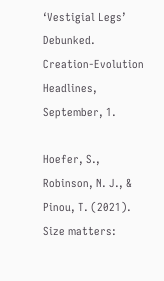‘Vestigial Legs’ Debunked. Creation-Evolution Headlines, September, 1.

Hoefer, S., Robinson, N. J., & Pinou, T. (2021). Size matters: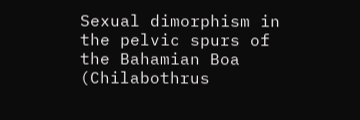Sexual dimorphism in the pelvic spurs of the Bahamian Boa (Chilabothrus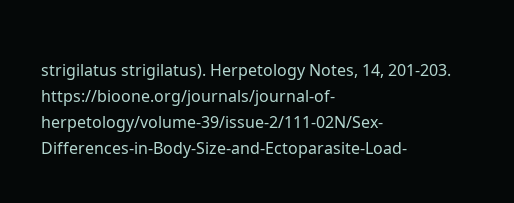strigilatus strigilatus). Herpetology Notes, 14, 201-203. https://bioone.org/journals/journal-of-herpetology/volume-39/issue-2/111-02N/Sex-Differences-in-Body-Size-and-Ectoparasite-Load-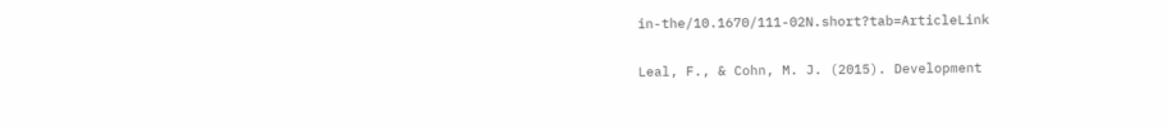in-the/10.1670/111-02N.short?tab=ArticleLink

Leal, F., & Cohn, M. J. (2015). Development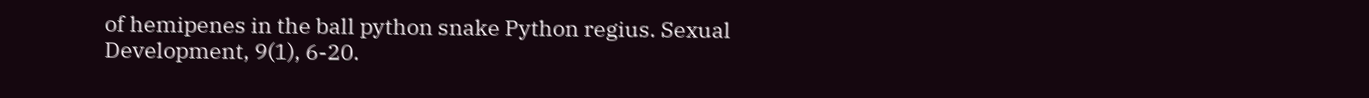of hemipenes in the ball python snake Python regius. Sexual Development, 9(1), 6-20.